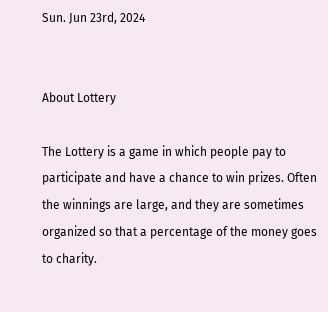Sun. Jun 23rd, 2024


About Lottery

The Lottery is a game in which people pay to participate and have a chance to win prizes. Often the winnings are large, and they are sometimes organized so that a percentage of the money goes to charity.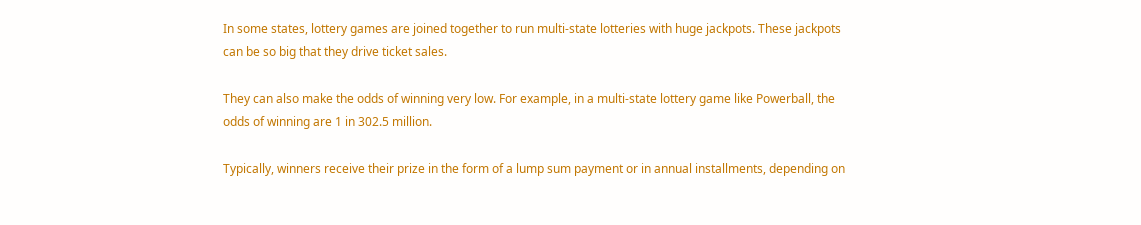In some states, lottery games are joined together to run multi-state lotteries with huge jackpots. These jackpots can be so big that they drive ticket sales.

They can also make the odds of winning very low. For example, in a multi-state lottery game like Powerball, the odds of winning are 1 in 302.5 million.

Typically, winners receive their prize in the form of a lump sum payment or in annual installments, depending on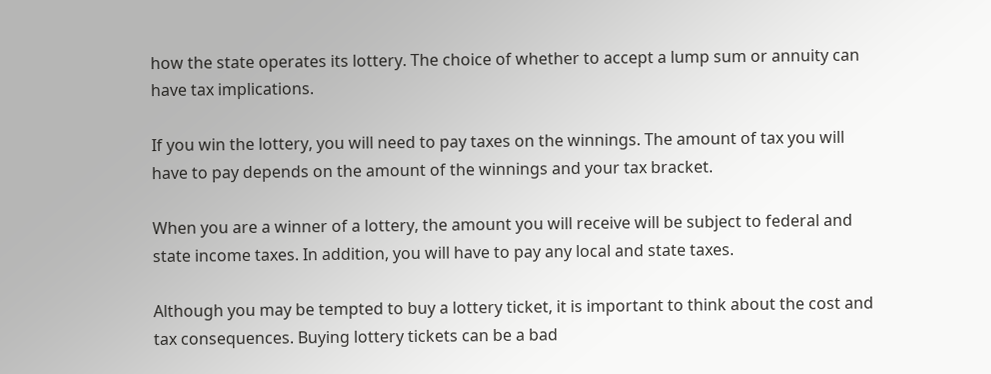how the state operates its lottery. The choice of whether to accept a lump sum or annuity can have tax implications.

If you win the lottery, you will need to pay taxes on the winnings. The amount of tax you will have to pay depends on the amount of the winnings and your tax bracket.

When you are a winner of a lottery, the amount you will receive will be subject to federal and state income taxes. In addition, you will have to pay any local and state taxes.

Although you may be tempted to buy a lottery ticket, it is important to think about the cost and tax consequences. Buying lottery tickets can be a bad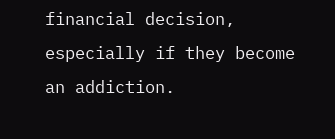financial decision, especially if they become an addiction.